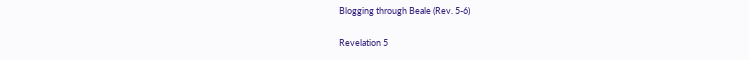Blogging through Beale (Rev. 5-6)

Revelation 5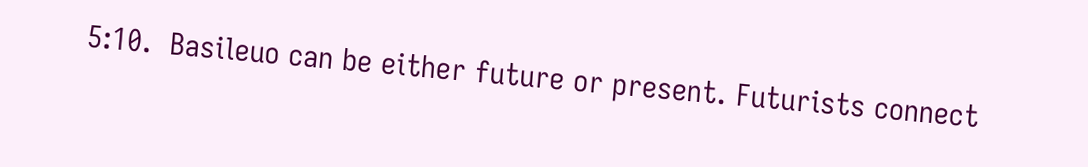5:10.  Basileuo can be either future or present. Futurists connect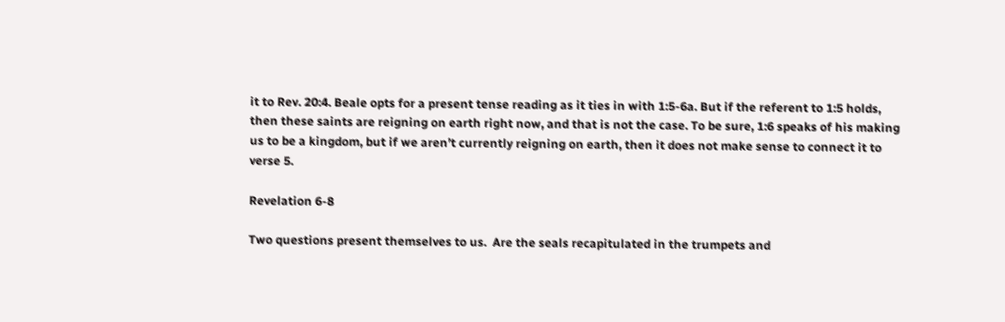it to Rev. 20:4. Beale opts for a present tense reading as it ties in with 1:5-6a. But if the referent to 1:5 holds, then these saints are reigning on earth right now, and that is not the case. To be sure, 1:6 speaks of his making us to be a kingdom, but if we aren’t currently reigning on earth, then it does not make sense to connect it to verse 5.

Revelation 6-8

Two questions present themselves to us.  Are the seals recapitulated in the trumpets and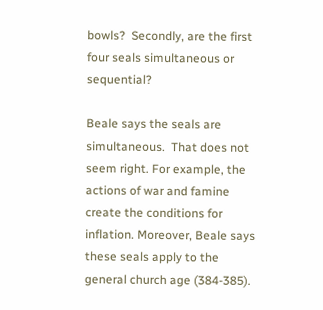bowls?  Secondly, are the first four seals simultaneous or sequential?

Beale says the seals are simultaneous.  That does not seem right. For example, the actions of war and famine create the conditions for inflation. Moreover, Beale says these seals apply to the general church age (384-385).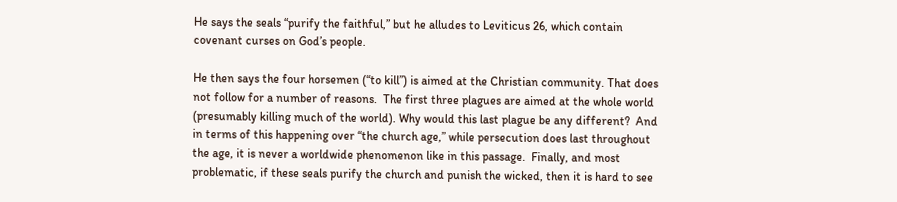He says the seals “purify the faithful,” but he alludes to Leviticus 26, which contain covenant curses on God’s people.

He then says the four horsemen (“to kill”) is aimed at the Christian community. That does not follow for a number of reasons.  The first three plagues are aimed at the whole world (presumably killing much of the world). Why would this last plague be any different?  And in terms of this happening over “the church age,” while persecution does last throughout the age, it is never a worldwide phenomenon like in this passage.  Finally, and most problematic, if these seals purify the church and punish the wicked, then it is hard to see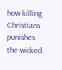how killing Christians punishes the wicked.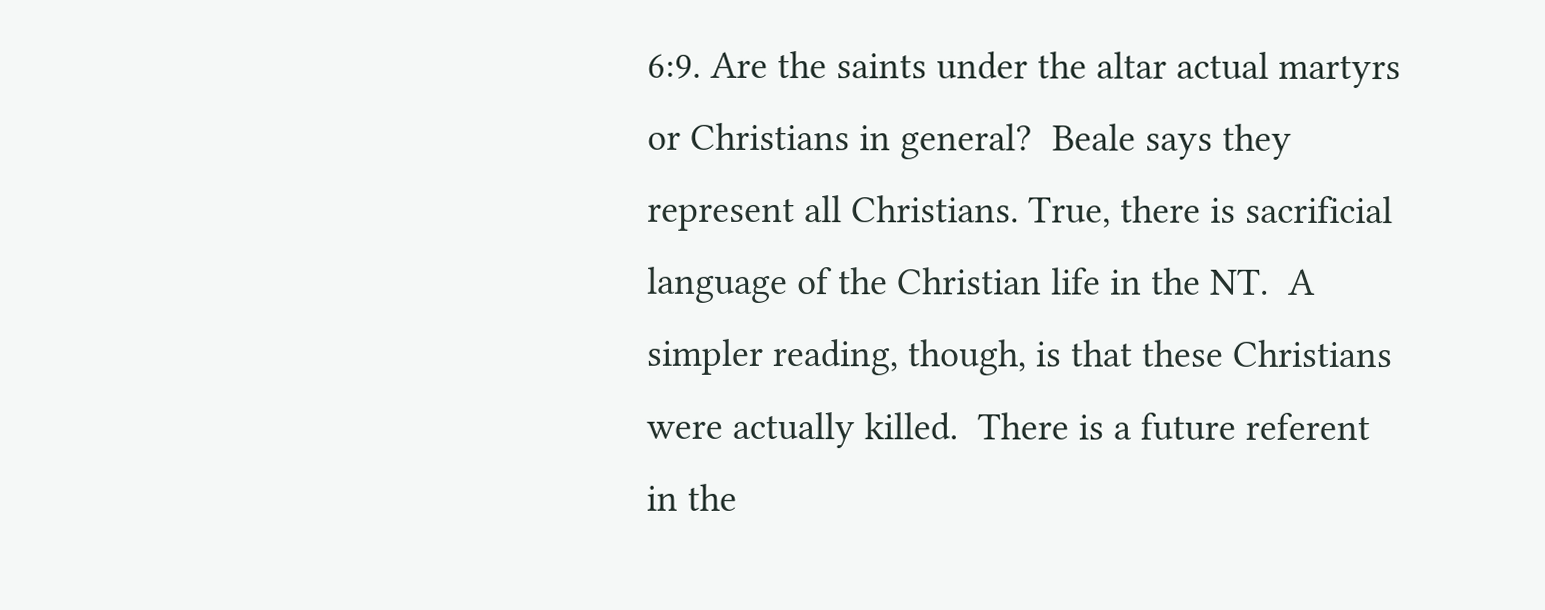6:9. Are the saints under the altar actual martyrs or Christians in general?  Beale says they represent all Christians. True, there is sacrificial language of the Christian life in the NT.  A simpler reading, though, is that these Christians were actually killed.  There is a future referent in the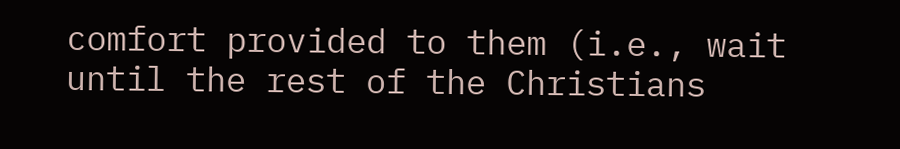comfort provided to them (i.e., wait until the rest of the Christians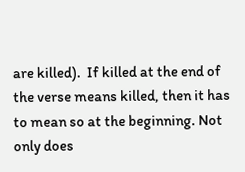are killed).  If killed at the end of the verse means killed, then it has to mean so at the beginning. Not only does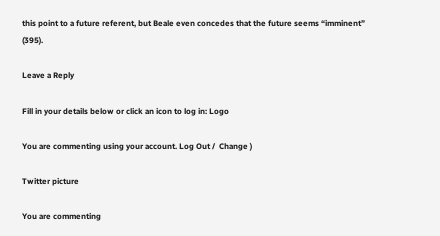this point to a future referent, but Beale even concedes that the future seems “imminent” (395).

Leave a Reply

Fill in your details below or click an icon to log in: Logo

You are commenting using your account. Log Out /  Change )

Twitter picture

You are commenting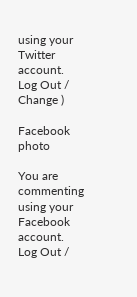using your Twitter account. Log Out /  Change )

Facebook photo

You are commenting using your Facebook account. Log Out /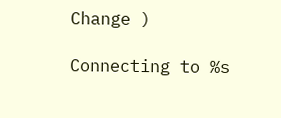Change )

Connecting to %s